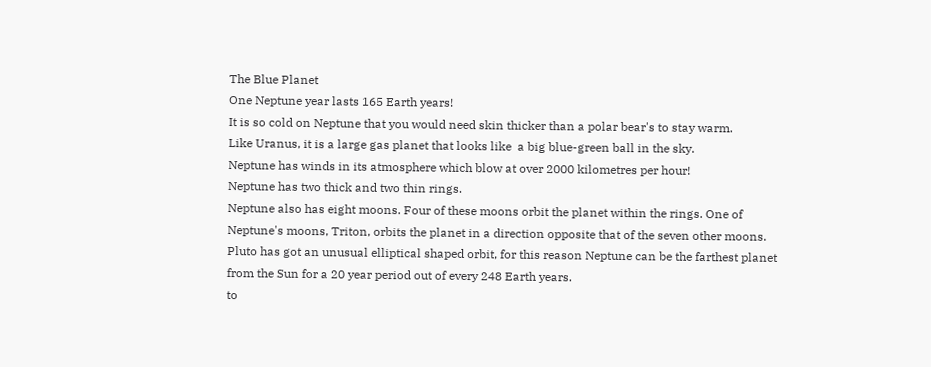The Blue Planet
One Neptune year lasts 165 Earth years!
It is so cold on Neptune that you would need skin thicker than a polar bear's to stay warm.
Like Uranus, it is a large gas planet that looks like  a big blue-green ball in the sky.
Neptune has winds in its atmosphere which blow at over 2000 kilometres per hour!
Neptune has two thick and two thin rings.
Neptune also has eight moons. Four of these moons orbit the planet within the rings. One of Neptune's moons, Triton, orbits the planet in a direction opposite that of the seven other moons.
Pluto has got an unusual elliptical shaped orbit, for this reason Neptune can be the farthest planet from the Sun for a 20 year period out of every 248 Earth years.
to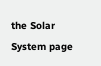the Solar System page